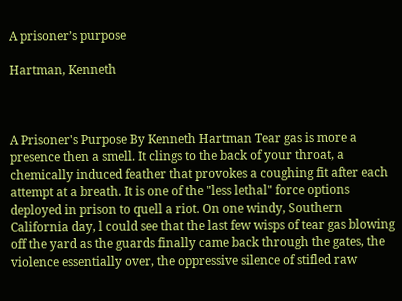A prisoner’s purpose

Hartman, Kenneth



A Prisoner's Purpose By Kenneth Hartman Tear gas is more a presence then a smell. It clings to the back of your throat, a chemically induced feather that provokes a coughing fit after each attempt at a breath. It is one of the "less lethal" force options deployed in prison to quell a riot. On one windy, Southern California day, l could see that the last few wisps of tear gas blowing off the yard as the guards finally came back through the gates, the violence essentially over, the oppressive silence of stifled raw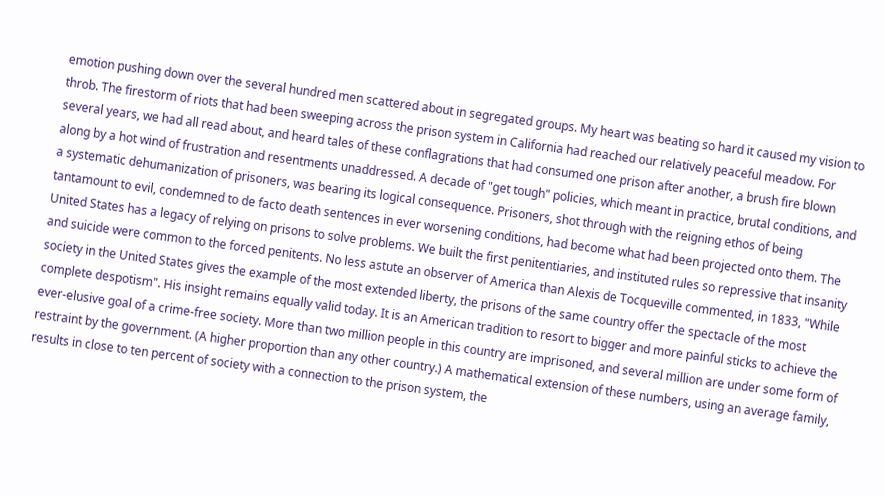emotion pushing down over the several hundred men scattered about in segregated groups. My heart was beating so hard it caused my vision to throb. The firestorm of riots that had been sweeping across the prison system in California had reached our relatively peaceful meadow. For several years, we had all read about, and heard tales of these conflagrations that had consumed one prison after another, a brush fire blown along by a hot wind of frustration and resentments unaddressed. A decade of "get tough" policies, which meant in practice, brutal conditions, and a systematic dehumanization of prisoners, was bearing its logical consequence. Prisoners, shot through with the reigning ethos of being tantamount to evil, condemned to de facto death sentences in ever worsening conditions, had become what had been projected onto them. The United States has a legacy of relying on prisons to solve problems. We built the first penitentiaries, and instituted rules so repressive that insanity and suicide were common to the forced penitents. No less astute an observer of America than Alexis de Tocqueville commented, in 1833, "While society in the United States gives the example of the most extended liberty, the prisons of the same country offer the spectacle of the most complete despotism". His insight remains equally valid today. It is an American tradition to resort to bigger and more painful sticks to achieve the ever-elusive goal of a crime-free society. More than two million people in this country are imprisoned, and several million are under some form of restraint by the government. (A higher proportion than any other country.) A mathematical extension of these numbers, using an average family, results in close to ten percent of society with a connection to the prison system, the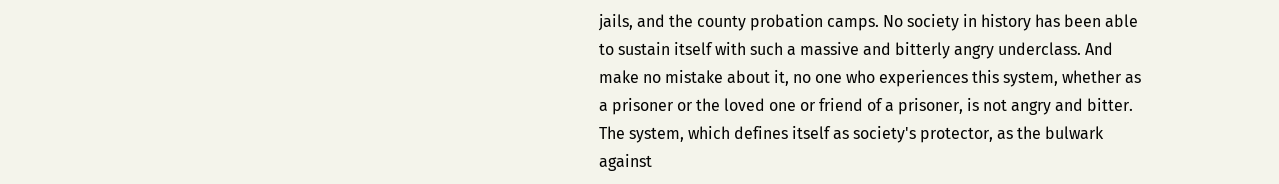jails, and the county probation camps. No society in history has been able to sustain itself with such a massive and bitterly angry underclass. And make no mistake about it, no one who experiences this system, whether as a prisoner or the loved one or friend of a prisoner, is not angry and bitter. The system, which defines itself as society's protector, as the bulwark against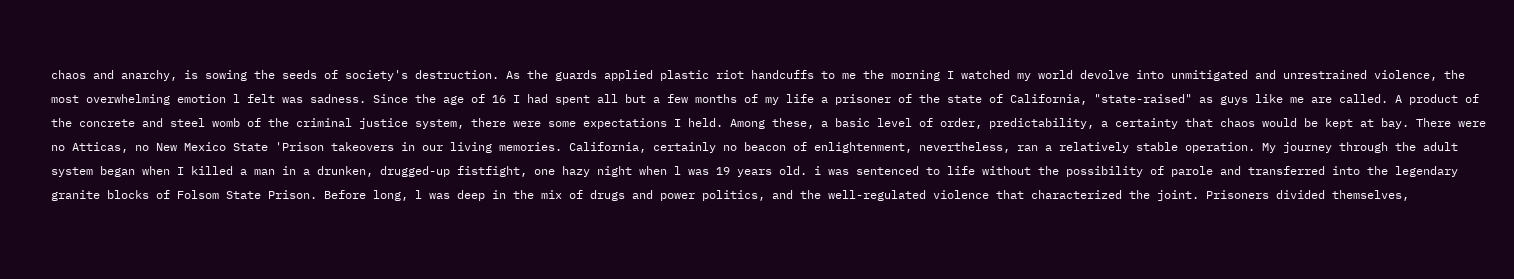chaos and anarchy, is sowing the seeds of society's destruction. As the guards applied plastic riot handcuffs to me the morning I watched my world devolve into unmitigated and unrestrained violence, the most overwhelming emotion l felt was sadness. Since the age of 16 I had spent all but a few months of my life a prisoner of the state of California, "state-raised" as guys like me are called. A product of the concrete and steel womb of the criminal justice system, there were some expectations I held. Among these, a basic level of order, predictability, a certainty that chaos would be kept at bay. There were no Atticas, no New Mexico State 'Prison takeovers in our living memories. California, certainly no beacon of enlightenment, nevertheless, ran a relatively stable operation. My journey through the adult system began when I killed a man in a drunken, drugged-up fistfight, one hazy night when l was 19 years old. i was sentenced to life without the possibility of parole and transferred into the legendary granite blocks of Folsom State Prison. Before long, l was deep in the mix of drugs and power politics, and the well-regulated violence that characterized the joint. Prisoners divided themselves,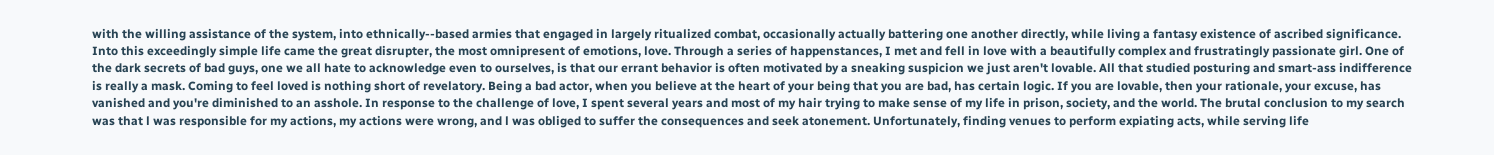with the willing assistance of the system, into ethnically--based armies that engaged in largely ritualized combat, occasionally actually battering one another directly, while living a fantasy existence of ascribed significance. Into this exceedingly simple life came the great disrupter, the most omnipresent of emotions, love. Through a series of happenstances, I met and fell in love with a beautifully complex and frustratingly passionate girl. One of the dark secrets of bad guys, one we all hate to acknowledge even to ourselves, is that our errant behavior is often motivated by a sneaking suspicion we just aren't lovable. All that studied posturing and smart-ass indifference is really a mask. Coming to feel loved is nothing short of revelatory. Being a bad actor, when you believe at the heart of your being that you are bad, has certain logic. If you are lovable, then your rationale, your excuse, has vanished and you're diminished to an asshole. In response to the challenge of love, I spent several years and most of my hair trying to make sense of my life in prison, society, and the world. The brutal conclusion to my search was that l was responsible for my actions, my actions were wrong, and l was obliged to suffer the consequences and seek atonement. Unfortunately, finding venues to perform expiating acts, while serving life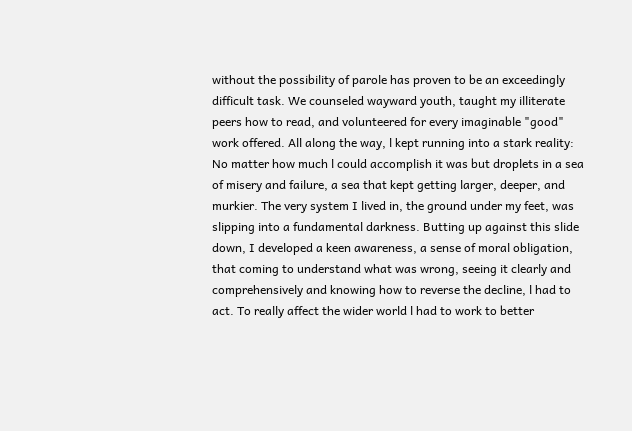without the possibility of parole has proven to be an exceedingly difficult task. We counseled wayward youth, taught my illiterate peers how to read, and volunteered for every imaginable "good" work offered. All along the way, l kept running into a stark reality: No matter how much l could accomplish it was but droplets in a sea of misery and failure, a sea that kept getting larger, deeper, and murkier. The very system I lived in, the ground under my feet, was slipping into a fundamental darkness. Butting up against this slide down, I developed a keen awareness, a sense of moral obligation, that coming to understand what was wrong, seeing it clearly and comprehensively and knowing how to reverse the decline, l had to act. To really affect the wider world l had to work to better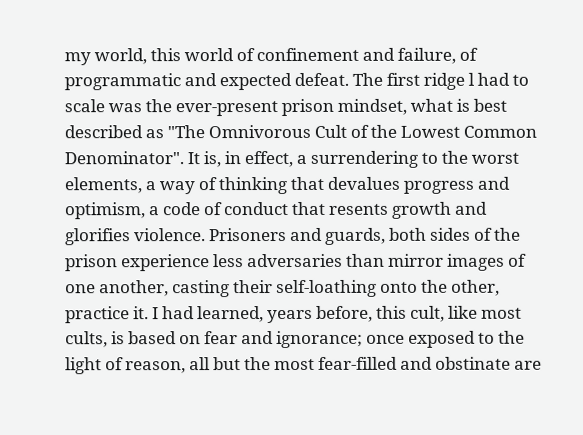my world, this world of confinement and failure, of programmatic and expected defeat. The first ridge l had to scale was the ever-present prison mindset, what is best described as "The Omnivorous Cult of the Lowest Common Denominator". It is, in effect, a surrendering to the worst elements, a way of thinking that devalues progress and optimism, a code of conduct that resents growth and glorifies violence. Prisoners and guards, both sides of the prison experience less adversaries than mirror images of one another, casting their self-loathing onto the other, practice it. I had learned, years before, this cult, like most cults, is based on fear and ignorance; once exposed to the light of reason, all but the most fear-filled and obstinate are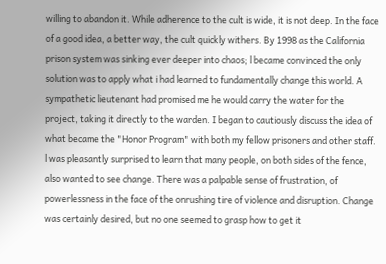willing to abandon it. While adherence to the cult is wide, it is not deep. In the face of a good idea, a better way, the cult quickly withers. By 1998 as the California prison system was sinking ever deeper into chaos; l became convinced the only solution was to apply what i had learned to fundamentally change this world. A sympathetic lieutenant had promised me he would carry the water for the project, taking it directly to the warden. I began to cautiously discuss the idea of what became the "Honor Program" with both my fellow prisoners and other staff. l was pleasantly surprised to learn that many people, on both sides of the fence, also wanted to see change. There was a palpable sense of frustration, of powerlessness in the face of the onrushing tire of violence and disruption. Change was certainly desired, but no one seemed to grasp how to get it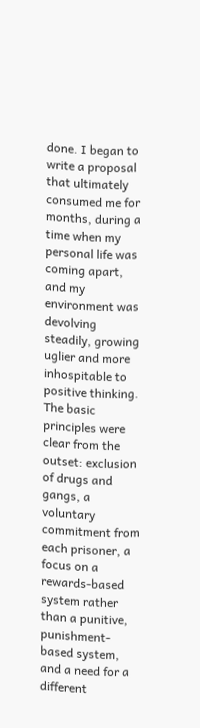done. I began to write a proposal that ultimately consumed me for months, during a time when my personal life was coming apart, and my environment was devolving steadily, growing uglier and more inhospitable to positive thinking. The basic principles were clear from the outset: exclusion of drugs and gangs, a voluntary commitment from each prisoner, a focus on a rewards-based system rather than a punitive, punishment-based system, and a need for a different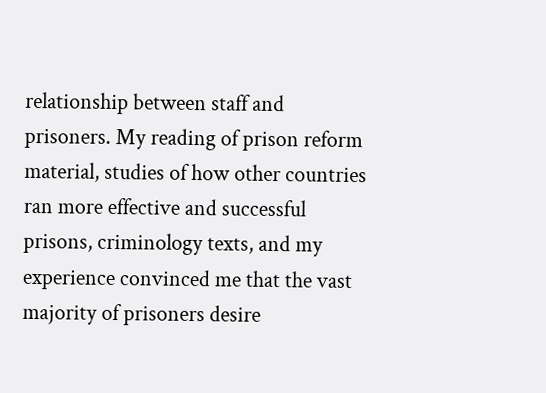relationship between staff and prisoners. My reading of prison reform material, studies of how other countries ran more effective and successful prisons, criminology texts, and my experience convinced me that the vast majority of prisoners desire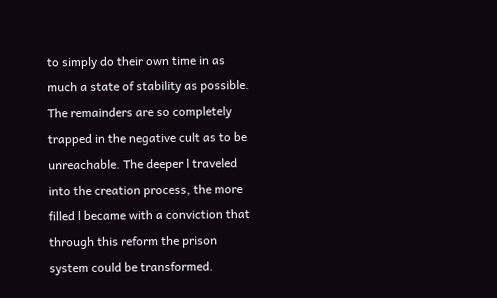to simply do their own time in as much a state of stability as possible. The remainders are so completely trapped in the negative cult as to be unreachable. The deeper l traveled into the creation process, the more filled l became with a conviction that through this reform the prison system could be transformed.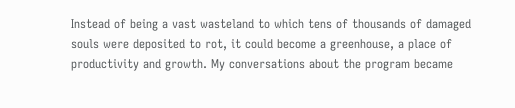Instead of being a vast wasteland to which tens of thousands of damaged souls were deposited to rot, it could become a greenhouse, a place of productivity and growth. My conversations about the program became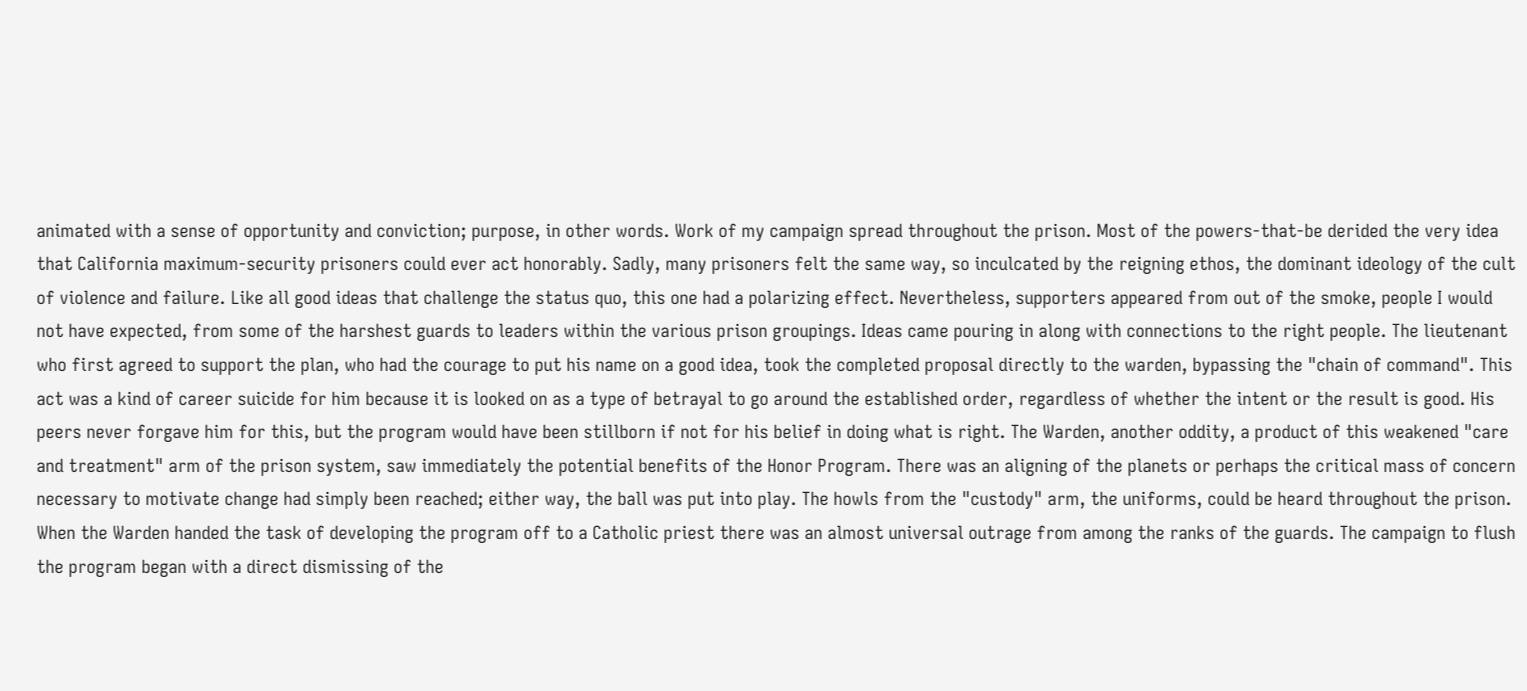animated with a sense of opportunity and conviction; purpose, in other words. Work of my campaign spread throughout the prison. Most of the powers-that-be derided the very idea that California maximum-security prisoners could ever act honorably. Sadly, many prisoners felt the same way, so inculcated by the reigning ethos, the dominant ideology of the cult of violence and failure. Like all good ideas that challenge the status quo, this one had a polarizing effect. Nevertheless, supporters appeared from out of the smoke, people I would not have expected, from some of the harshest guards to leaders within the various prison groupings. Ideas came pouring in along with connections to the right people. The lieutenant who first agreed to support the plan, who had the courage to put his name on a good idea, took the completed proposal directly to the warden, bypassing the "chain of command". This act was a kind of career suicide for him because it is looked on as a type of betrayal to go around the established order, regardless of whether the intent or the result is good. His peers never forgave him for this, but the program would have been stillborn if not for his belief in doing what is right. The Warden, another oddity, a product of this weakened "care and treatment" arm of the prison system, saw immediately the potential benefits of the Honor Program. There was an aligning of the planets or perhaps the critical mass of concern necessary to motivate change had simply been reached; either way, the ball was put into play. The howls from the "custody" arm, the uniforms, could be heard throughout the prison. When the Warden handed the task of developing the program off to a Catholic priest there was an almost universal outrage from among the ranks of the guards. The campaign to flush the program began with a direct dismissing of the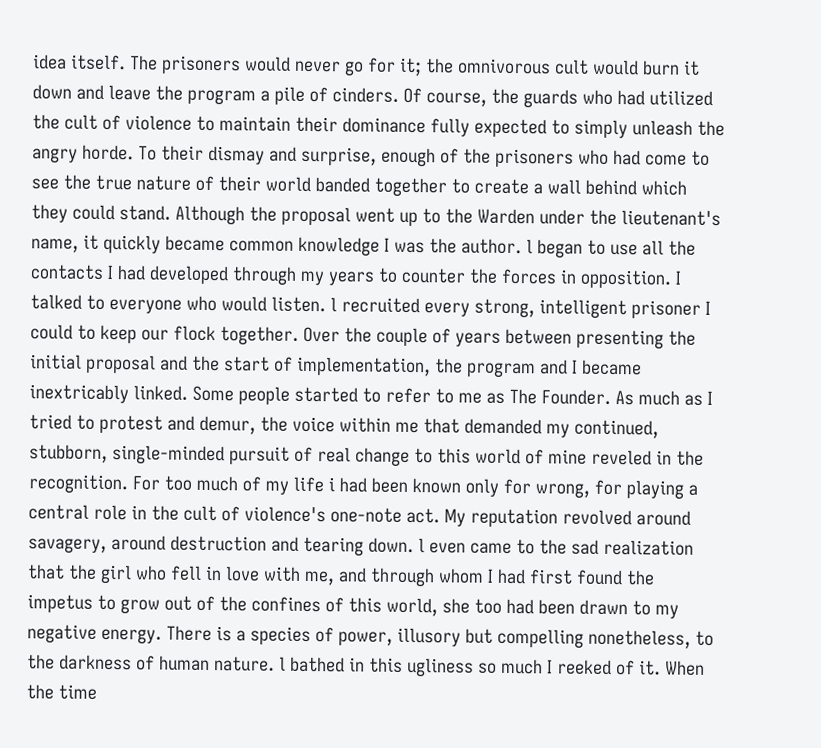idea itself. The prisoners would never go for it; the omnivorous cult would burn it down and leave the program a pile of cinders. Of course, the guards who had utilized the cult of violence to maintain their dominance fully expected to simply unleash the angry horde. To their dismay and surprise, enough of the prisoners who had come to see the true nature of their world banded together to create a wall behind which they could stand. Although the proposal went up to the Warden under the lieutenant's name, it quickly became common knowledge I was the author. l began to use all the contacts I had developed through my years to counter the forces in opposition. I talked to everyone who would listen. l recruited every strong, intelligent prisoner I could to keep our flock together. Over the couple of years between presenting the initial proposal and the start of implementation, the program and I became inextricably linked. Some people started to refer to me as The Founder. As much as I tried to protest and demur, the voice within me that demanded my continued, stubborn, single-minded pursuit of real change to this world of mine reveled in the recognition. For too much of my life i had been known only for wrong, for playing a central role in the cult of violence's one-note act. My reputation revolved around savagery, around destruction and tearing down. l even came to the sad realization that the girl who fell in love with me, and through whom I had first found the impetus to grow out of the confines of this world, she too had been drawn to my negative energy. There is a species of power, illusory but compelling nonetheless, to the darkness of human nature. l bathed in this ugliness so much I reeked of it. When the time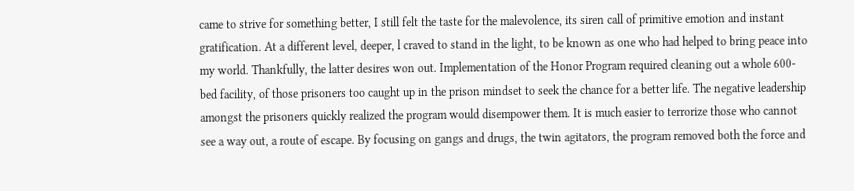came to strive for something better, I still felt the taste for the malevolence, its siren call of primitive emotion and instant gratification. At a different level, deeper, l craved to stand in the light, to be known as one who had helped to bring peace into my world. Thankfully, the latter desires won out. Implementation of the Honor Program required cleaning out a whole 600-bed facility, of those prisoners too caught up in the prison mindset to seek the chance for a better life. The negative leadership amongst the prisoners quickly realized the program would disempower them. It is much easier to terrorize those who cannot see a way out, a route of escape. By focusing on gangs and drugs, the twin agitators, the program removed both the force and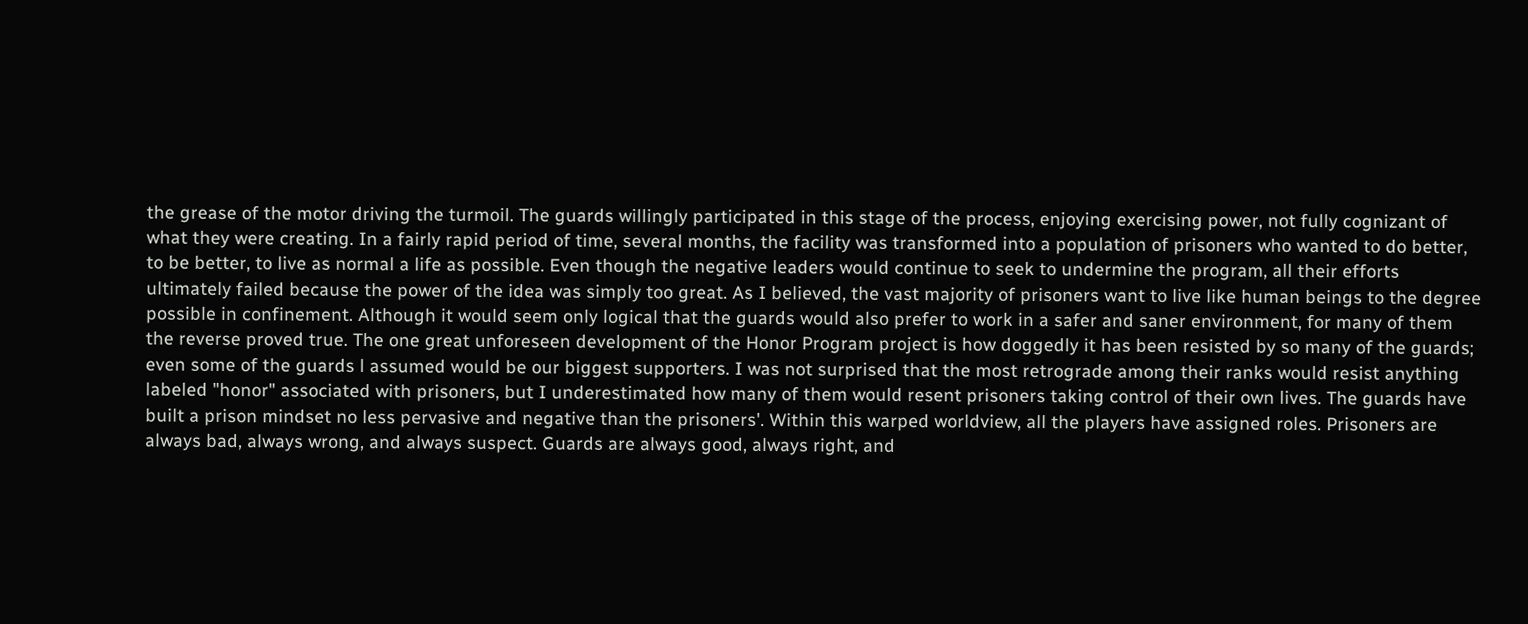the grease of the motor driving the turmoil. The guards willingly participated in this stage of the process, enjoying exercising power, not fully cognizant of what they were creating. In a fairly rapid period of time, several months, the facility was transformed into a population of prisoners who wanted to do better, to be better, to live as normal a life as possible. Even though the negative leaders would continue to seek to undermine the program, all their efforts ultimately failed because the power of the idea was simply too great. As I believed, the vast majority of prisoners want to live like human beings to the degree possible in confinement. Although it would seem only logical that the guards would also prefer to work in a safer and saner environment, for many of them the reverse proved true. The one great unforeseen development of the Honor Program project is how doggedly it has been resisted by so many of the guards; even some of the guards l assumed would be our biggest supporters. I was not surprised that the most retrograde among their ranks would resist anything labeled "honor" associated with prisoners, but I underestimated how many of them would resent prisoners taking control of their own lives. The guards have built a prison mindset no less pervasive and negative than the prisoners'. Within this warped worldview, all the players have assigned roles. Prisoners are always bad, always wrong, and always suspect. Guards are always good, always right, and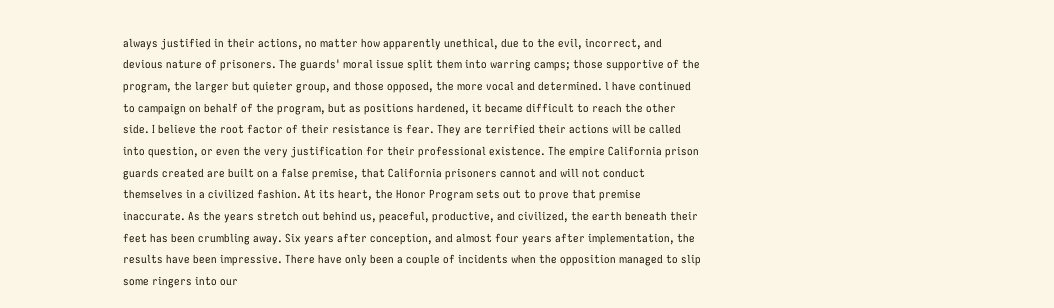always justified in their actions, no matter how apparently unethical, due to the evil, incorrect, and devious nature of prisoners. The guards' moral issue split them into warring camps; those supportive of the program, the larger but quieter group, and those opposed, the more vocal and determined. l have continued to campaign on behalf of the program, but as positions hardened, it became difficult to reach the other side. I believe the root factor of their resistance is fear. They are terrified their actions will be called into question, or even the very justification for their professional existence. The empire California prison guards created are built on a false premise, that California prisoners cannot and will not conduct themselves in a civilized fashion. At its heart, the Honor Program sets out to prove that premise inaccurate. As the years stretch out behind us, peaceful, productive, and civilized, the earth beneath their feet has been crumbling away. Six years after conception, and almost four years after implementation, the results have been impressive. There have only been a couple of incidents when the opposition managed to slip some ringers into our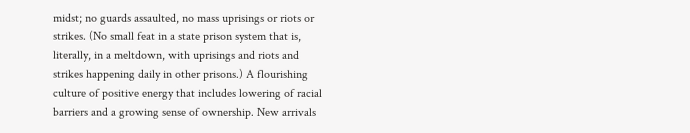midst; no guards assaulted, no mass uprisings or riots or strikes. (No small feat in a state prison system that is, literally, in a meltdown, with uprisings and riots and strikes happening daily in other prisons.) A flourishing culture of positive energy that includes lowering of racial barriers and a growing sense of ownership. New arrivals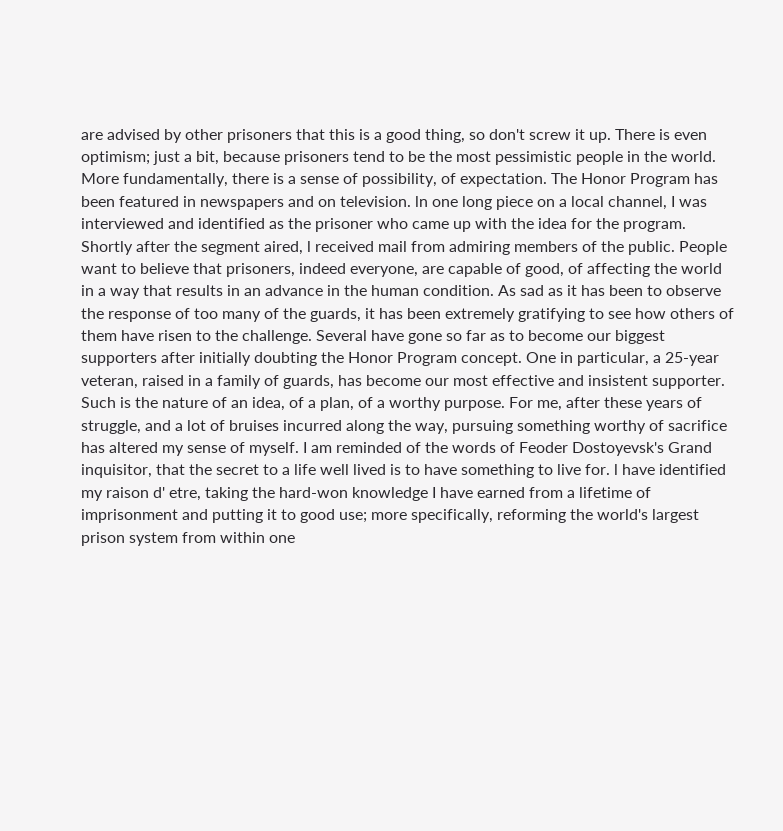are advised by other prisoners that this is a good thing, so don't screw it up. There is even optimism; just a bit, because prisoners tend to be the most pessimistic people in the world. More fundamentally, there is a sense of possibility, of expectation. The Honor Program has been featured in newspapers and on television. ln one long piece on a local channel, I was interviewed and identified as the prisoner who came up with the idea for the program. Shortly after the segment aired, l received mail from admiring members of the public. People want to believe that prisoners, indeed everyone, are capable of good, of affecting the world in a way that results in an advance in the human condition. As sad as it has been to observe the response of too many of the guards, it has been extremely gratifying to see how others of them have risen to the challenge. Several have gone so far as to become our biggest supporters after initially doubting the Honor Program concept. One in particular, a 25-year veteran, raised in a family of guards, has become our most effective and insistent supporter. Such is the nature of an idea, of a plan, of a worthy purpose. For me, after these years of struggle, and a lot of bruises incurred along the way, pursuing something worthy of sacrifice has altered my sense of myself. I am reminded of the words of Feoder Dostoyevsk's Grand inquisitor, that the secret to a life well lived is to have something to live for. l have identified my raison d' etre, taking the hard-won knowledge I have earned from a lifetime of imprisonment and putting it to good use; more specifically, reforming the world's largest prison system from within one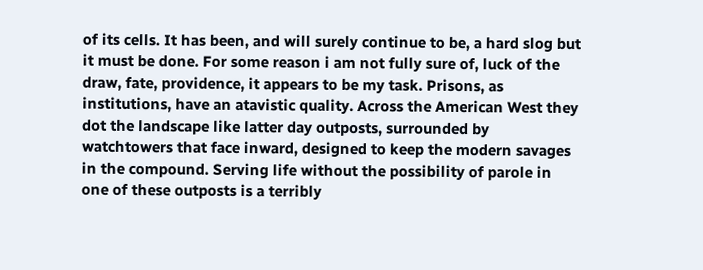of its cells. It has been, and will surely continue to be, a hard slog but it must be done. For some reason i am not fully sure of, luck of the draw, fate, providence, it appears to be my task. Prisons, as institutions, have an atavistic quality. Across the American West they dot the landscape like latter day outposts, surrounded by watchtowers that face inward, designed to keep the modern savages in the compound. Serving life without the possibility of parole in one of these outposts is a terribly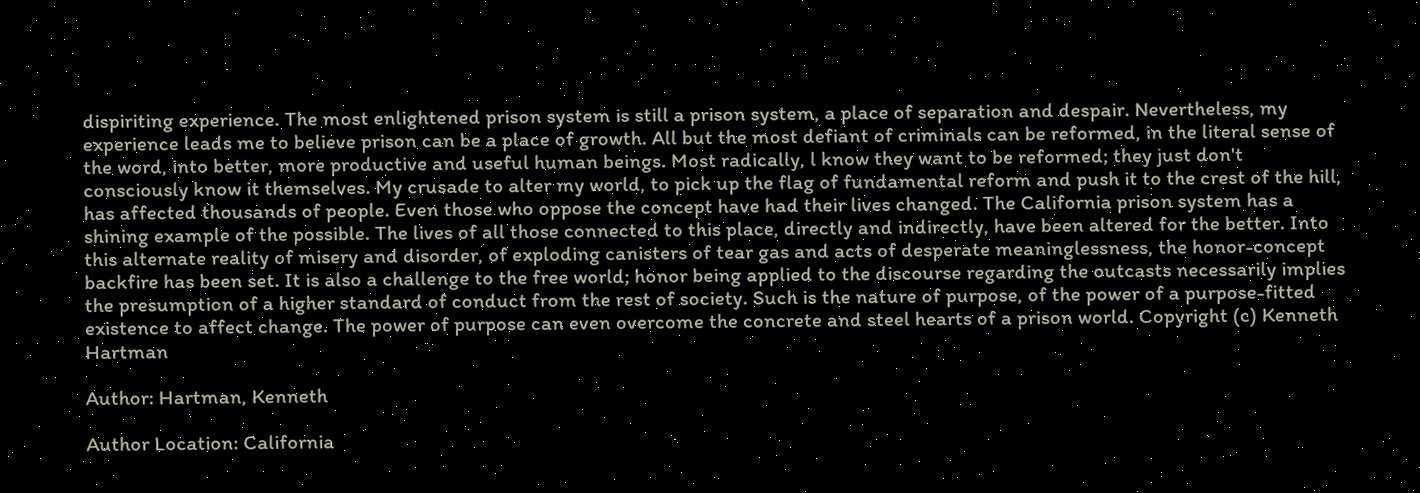dispiriting experience. The most enlightened prison system is still a prison system, a place of separation and despair. Nevertheless, my experience leads me to believe prison can be a place of growth. All but the most defiant of criminals can be reformed, in the literal sense of the word, into better, more productive and useful human beings. Most radically, l know they want to be reformed; they just don't consciously know it themselves. My crusade to alter my world, to pick up the flag of fundamental reform and push it to the crest of the hill, has affected thousands of people. Even those who oppose the concept have had their lives changed. The California prison system has a shining example of the possible. The lives of all those connected to this place, directly and indirectly, have been altered for the better. Into this alternate reality of misery and disorder, of exploding canisters of tear gas and acts of desperate meaninglessness, the honor-concept backfire has been set. It is also a challenge to the free world; honor being applied to the discourse regarding the outcasts necessarily implies the presumption of a higher standard of conduct from the rest of society. Such is the nature of purpose, of the power of a purpose-fitted existence to affect change. The power of purpose can even overcome the concrete and steel hearts of a prison world. Copyright (c) Kenneth Hartman

Author: Hartman, Kenneth

Author Location: California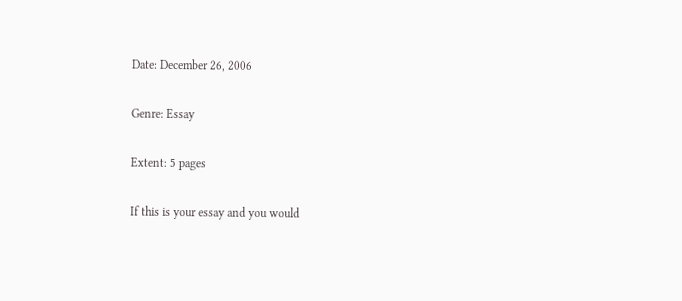Date: December 26, 2006

Genre: Essay

Extent: 5 pages

If this is your essay and you would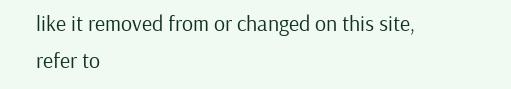like it removed from or changed on this site, refer to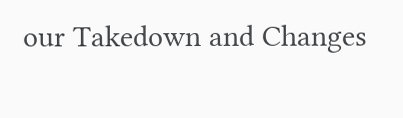our Takedown and Changes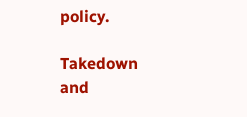policy.

Takedown and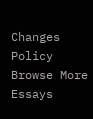Changes Policy
Browse More Essays